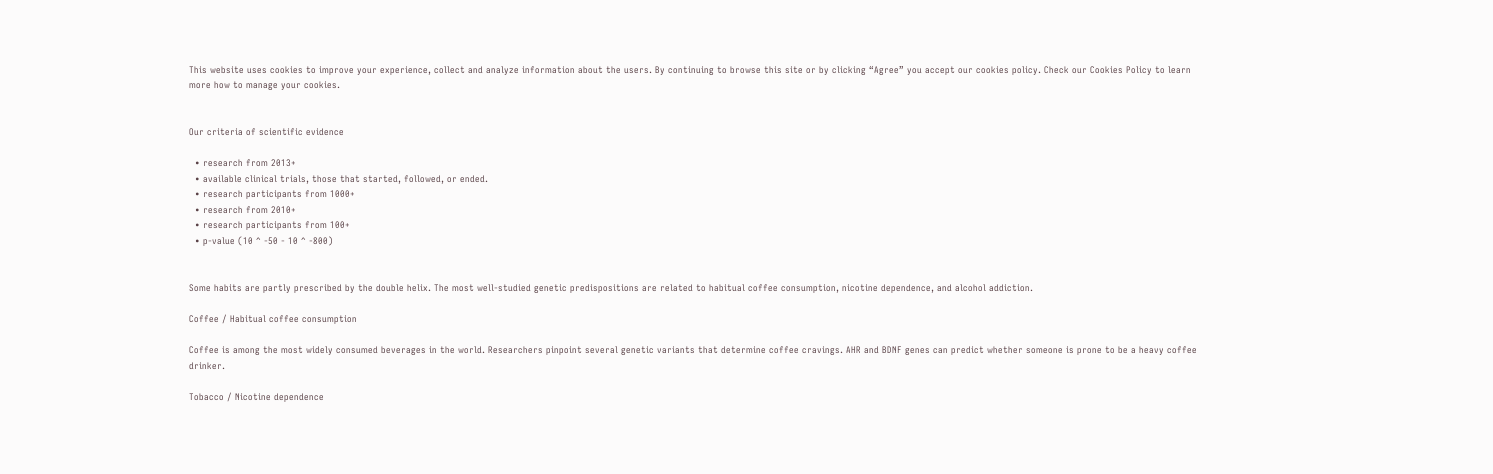This website uses cookies to improve your experience, collect and analyze information about the users. By continuing to browse this site or by clicking “Agree” you accept our cookies policy. Check our Cookies Policy to learn more how to manage your cookies.


Our criteria of scientific evidence

  • research from 2013+
  • available clinical trials, those that started, followed, or ended.
  • research participants from 1000+
  • research from 2010+
  • research participants from 100+
  • p-value (10 ^ -50 - 10 ^ -800)


Some habits are partly prescribed by the double helix. The most well-studied genetic predispositions are related to habitual coffee consumption, nicotine dependence, and alcohol addiction.

Coffee / Habitual coffee consumption

Coffee is among the most widely consumed beverages in the world. Researchers pinpoint several genetic variants that determine coffee cravings. AHR and BDNF genes can predict whether someone is prone to be a heavy coffee drinker.

Tobacco / Nicotine dependence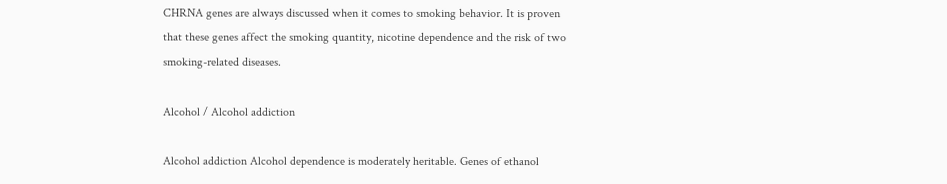CHRNA genes are always discussed when it comes to smoking behavior. It is proven that these genes affect the smoking quantity, nicotine dependence and the risk of two smoking-related diseases.

Alcohol / Alcohol addiction

Alcohol addiction Alcohol dependence is moderately heritable. Genes of ethanol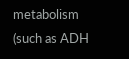metabolism (such as ADH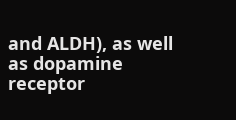and ALDH), as well as dopamine receptor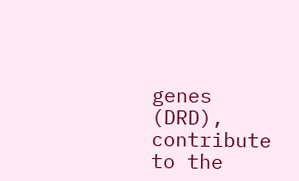genes (DRD), contribute to the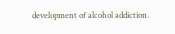development of alcohol addiction.